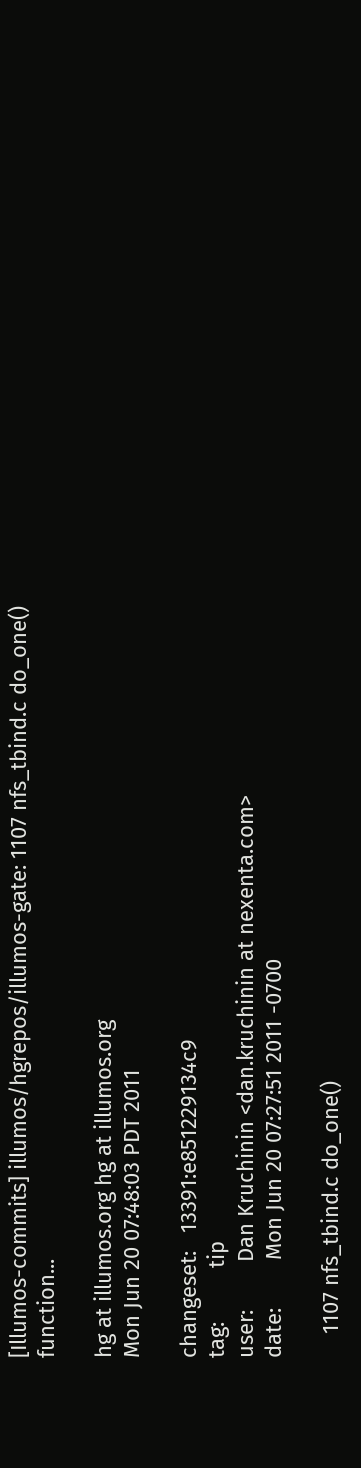[Illumos-commits] illumos/hgrepos/illumos-gate: 1107 nfs_tbind.c do_one() function...

hg at illumos.org hg at illumos.org
Mon Jun 20 07:48:03 PDT 2011

changeset:   13391:e851229134c9
tag:         tip
user:        Dan Kruchinin <dan.kruchinin at nexenta.com>
date:        Mon Jun 20 07:27:51 2011 -0700

    1107 nfs_tbind.c do_one()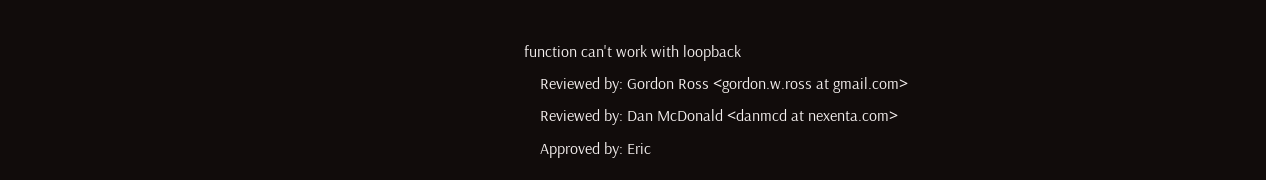function can't work with loopback
    Reviewed by: Gordon Ross <gordon.w.ross at gmail.com>
    Reviewed by: Dan McDonald <danmcd at nexenta.com>
    Approved by: Eric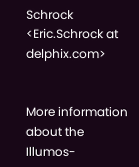Schrock <Eric.Schrock at delphix.com>


More information about the Illumos-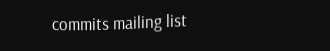commits mailing list